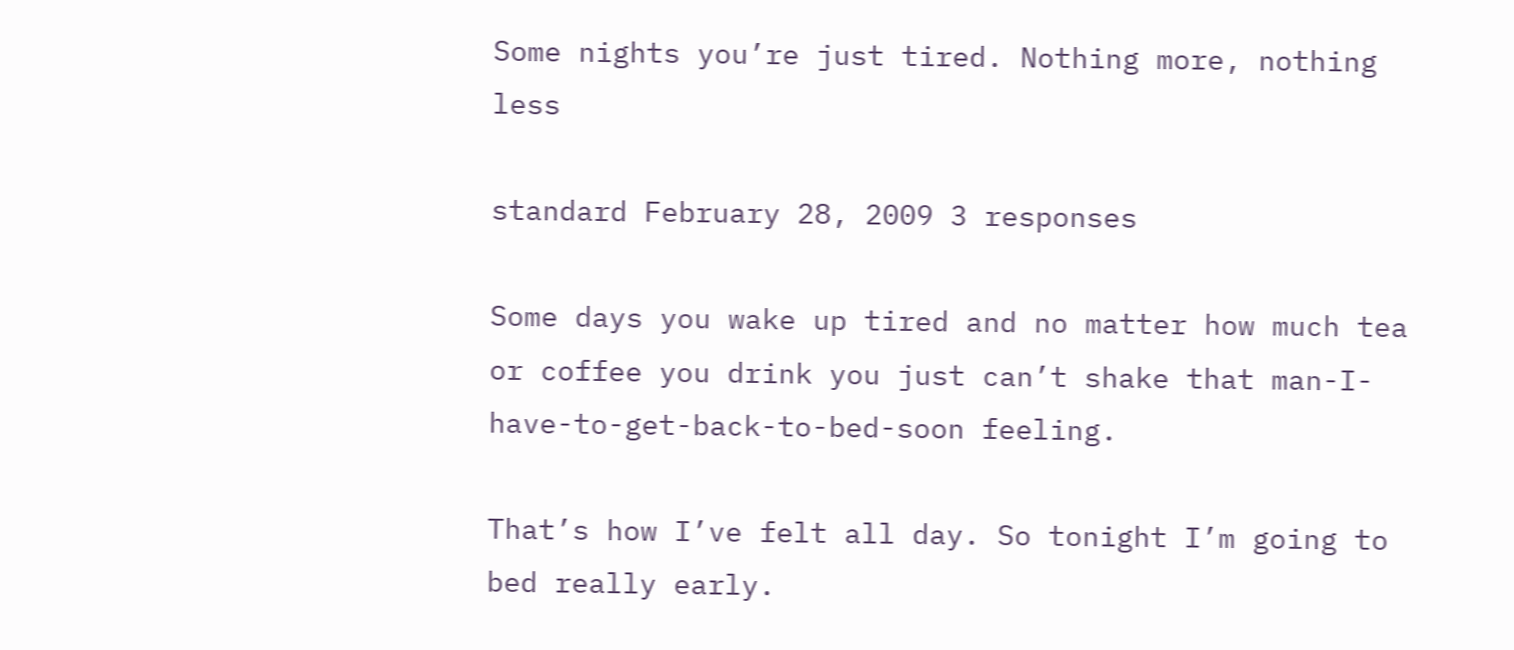Some nights you’re just tired. Nothing more, nothing less

standard February 28, 2009 3 responses

Some days you wake up tired and no matter how much tea or coffee you drink you just can’t shake that man-I-have-to-get-back-to-bed-soon feeling.

That’s how I’ve felt all day. So tonight I’m going to bed really early.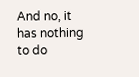And no, it has nothing to do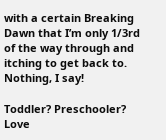with a certain Breaking Dawn that I’m only 1/3rd of the way through and itching to get back to. Nothing, I say!

Toddler? Preschooler? Love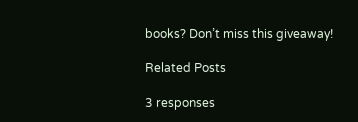books? Don’t miss this giveaway!

Related Posts

3 responses